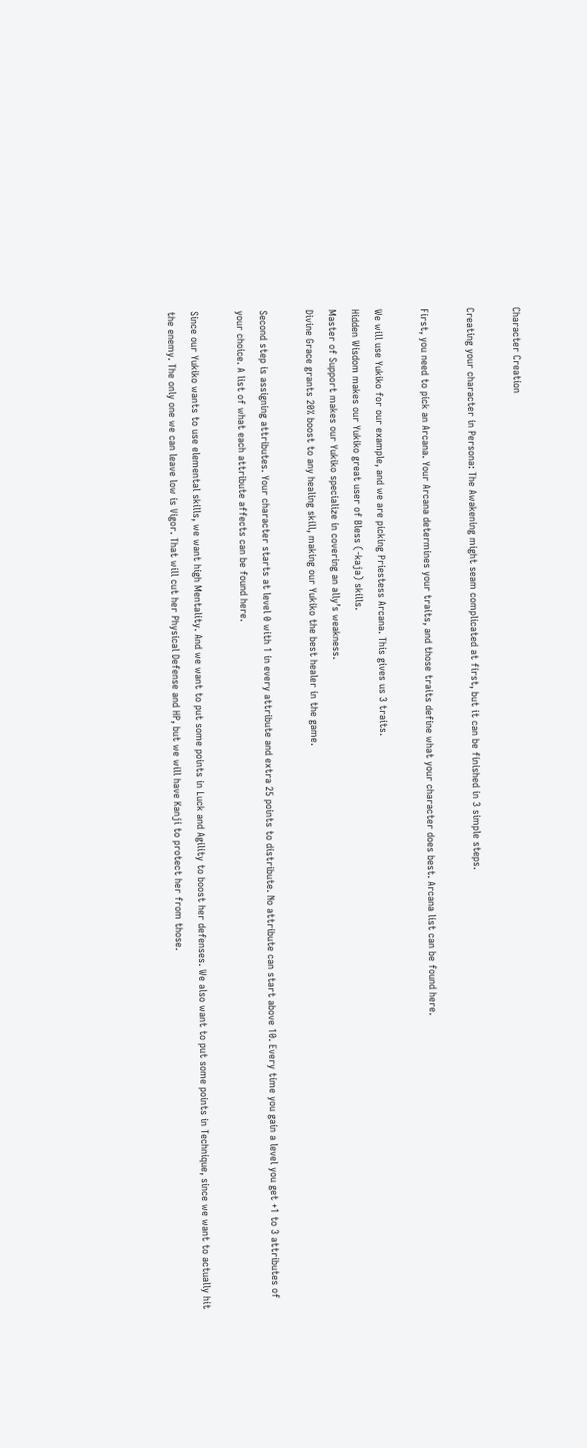Character Creation

Creating your character in Persona: The Awakening might seam complicated at first, but it can be finished in 3 simple steps.

First, you need to pick an Arcana. Your Arcana determines your traits, and those traits define what your character does best. Arcana list can be found here.

We will use Yukiko for our example, and we are picking Priestess Arcana. This gives us 3 traits.
Hidden Wisdom makes our Yukiko great user of Bless (-kaja) skills.
Master of Support makes our Yukiko specialize in covering an ally’s weakness.
Divine Grace grants 20% boost to any healing skill, making our Yukiko the best healer in the game.

Second step is assigning attributes. Your character starts at level 0 with 1 in every attribute and extra 25 points to distribute. No attribute can start above 10. Every time you gain a level you get +1 to 3 attributes of your choice. A list of what each attribute affects can be found here.

Since our Yukiko wants to use elemental skills, we want high Mentality. And we want to put some points in Luck and Agility to boost her defenses. We also want to put some points in Technique, since we want to actually hit the enemy. The only one we can leave low is Vigor. That will cut her Physical Defense and HP, but we will have Kanji to protect her from those.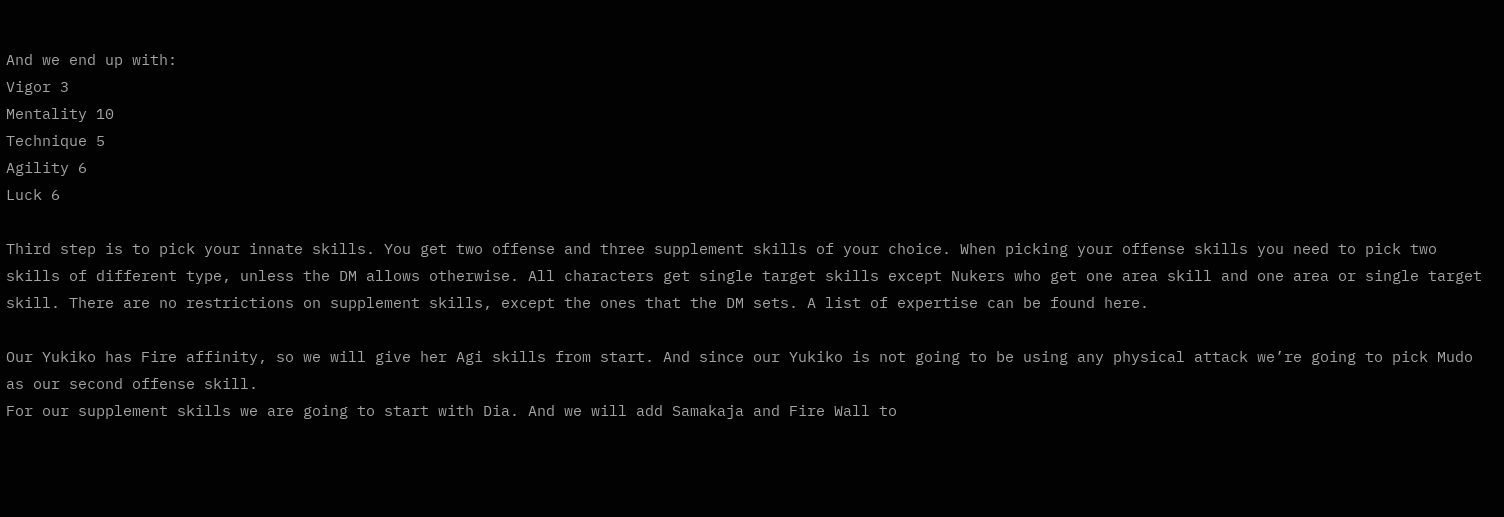And we end up with:
Vigor 3
Mentality 10
Technique 5
Agility 6
Luck 6

Third step is to pick your innate skills. You get two offense and three supplement skills of your choice. When picking your offense skills you need to pick two skills of different type, unless the DM allows otherwise. All characters get single target skills except Nukers who get one area skill and one area or single target skill. There are no restrictions on supplement skills, except the ones that the DM sets. A list of expertise can be found here.

Our Yukiko has Fire affinity, so we will give her Agi skills from start. And since our Yukiko is not going to be using any physical attack we’re going to pick Mudo as our second offense skill.
For our supplement skills we are going to start with Dia. And we will add Samakaja and Fire Wall to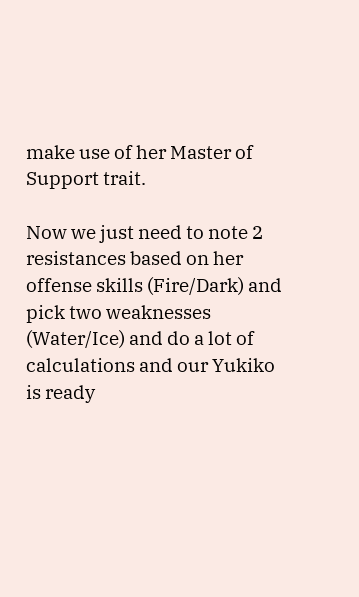make use of her Master of Support trait.

Now we just need to note 2 resistances based on her offense skills (Fire/Dark) and pick two weaknesses (Water/Ice) and do a lot of calculations and our Yukiko is ready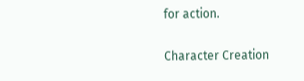for action.

Character Creation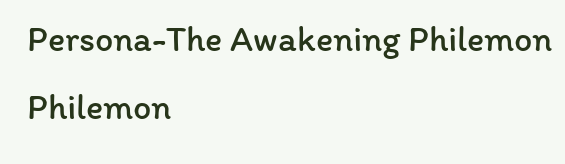Persona-The Awakening Philemon Philemon